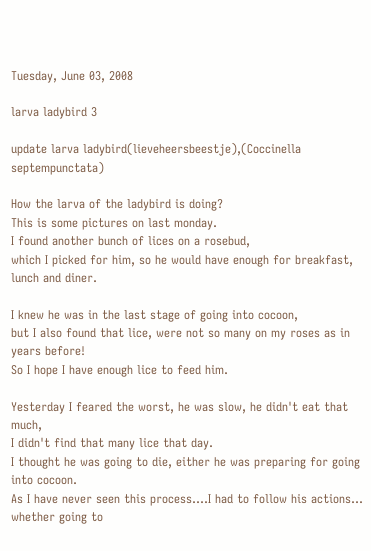Tuesday, June 03, 2008

larva ladybird 3

update larva ladybird(lieveheersbeestje),(Coccinella septempunctata)

How the larva of the ladybird is doing?
This is some pictures on last monday.
I found another bunch of lices on a rosebud,
which I picked for him, so he would have enough for breakfast, lunch and diner.

I knew he was in the last stage of going into cocoon,
but I also found that lice, were not so many on my roses as in years before!
So I hope I have enough lice to feed him.

Yesterday I feared the worst, he was slow, he didn't eat that much,
I didn't find that many lice that day.
I thought he was going to die, either he was preparing for going into cocoon.
As I have never seen this process....I had to follow his actions...
whether going to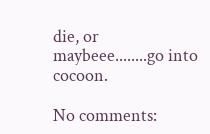die, or maybeee........go into cocoon.

No comments: